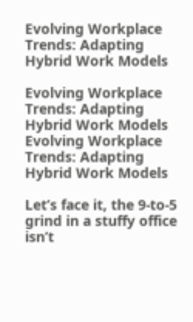Evolving Workplace Trends: Adapting Hybrid Work Models

Evolving Workplace Trends: Adapting Hybrid Work Models
Evolving Workplace Trends: Adapting Hybrid Work Models

Let’s face it, the 9-to-5 grind in a stuffy office isn’t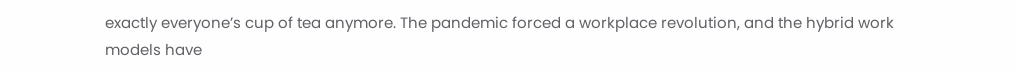exactly everyone’s cup of tea anymore. The pandemic forced a workplace revolution, and the hybrid work models have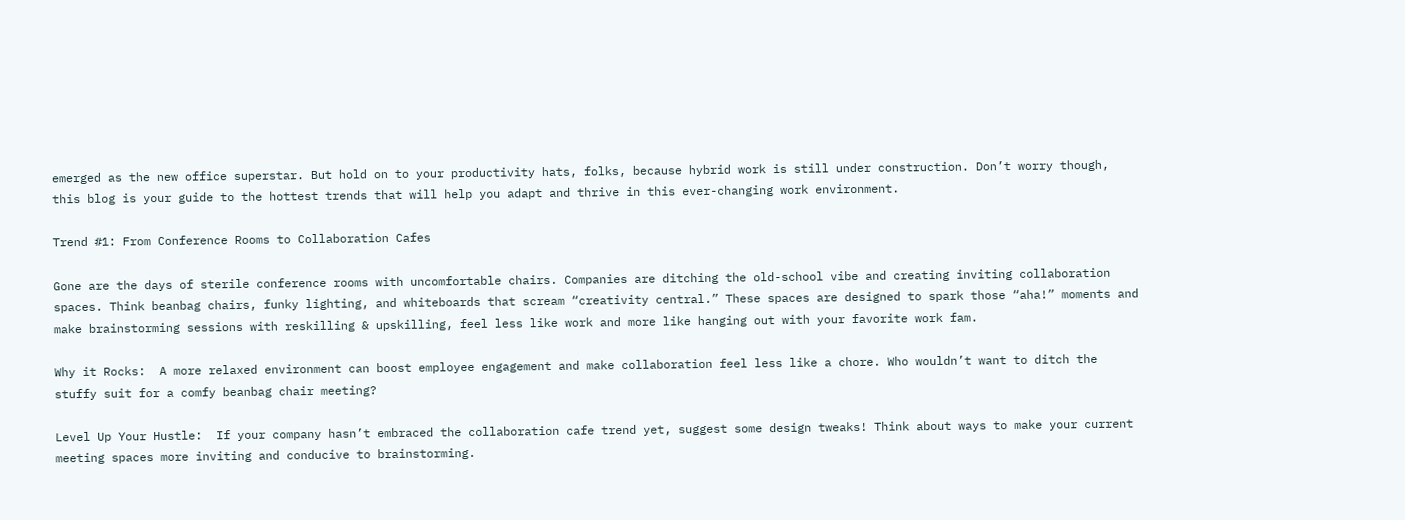emerged as the new office superstar. But hold on to your productivity hats, folks, because hybrid work is still under construction. Don’t worry though, this blog is your guide to the hottest trends that will help you adapt and thrive in this ever-changing work environment.

Trend #1: From Conference Rooms to Collaboration Cafes

Gone are the days of sterile conference rooms with uncomfortable chairs. Companies are ditching the old-school vibe and creating inviting collaboration spaces. Think beanbag chairs, funky lighting, and whiteboards that scream “creativity central.” These spaces are designed to spark those “aha!” moments and make brainstorming sessions with reskilling & upskilling, feel less like work and more like hanging out with your favorite work fam.

Why it Rocks:  A more relaxed environment can boost employee engagement and make collaboration feel less like a chore. Who wouldn’t want to ditch the stuffy suit for a comfy beanbag chair meeting?

Level Up Your Hustle:  If your company hasn’t embraced the collaboration cafe trend yet, suggest some design tweaks! Think about ways to make your current meeting spaces more inviting and conducive to brainstorming.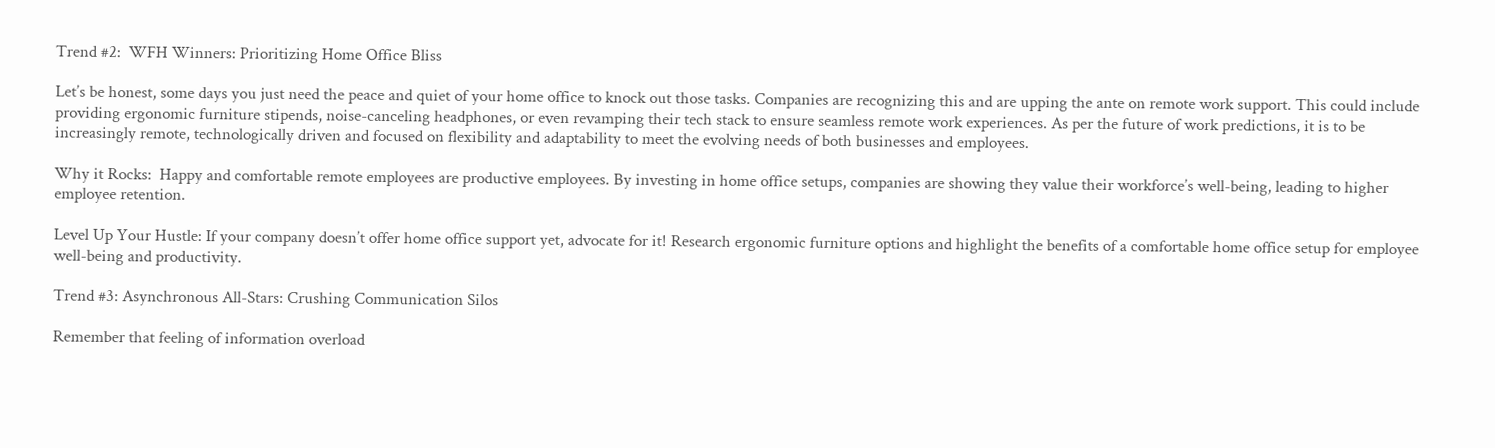Trend #2:  WFH Winners: Prioritizing Home Office Bliss

Let’s be honest, some days you just need the peace and quiet of your home office to knock out those tasks. Companies are recognizing this and are upping the ante on remote work support. This could include providing ergonomic furniture stipends, noise-canceling headphones, or even revamping their tech stack to ensure seamless remote work experiences. As per the future of work predictions, it is to be increasingly remote, technologically driven and focused on flexibility and adaptability to meet the evolving needs of both businesses and employees.

Why it Rocks:  Happy and comfortable remote employees are productive employees. By investing in home office setups, companies are showing they value their workforce’s well-being, leading to higher employee retention.

Level Up Your Hustle: If your company doesn’t offer home office support yet, advocate for it! Research ergonomic furniture options and highlight the benefits of a comfortable home office setup for employee well-being and productivity.

Trend #3: Asynchronous All-Stars: Crushing Communication Silos

Remember that feeling of information overload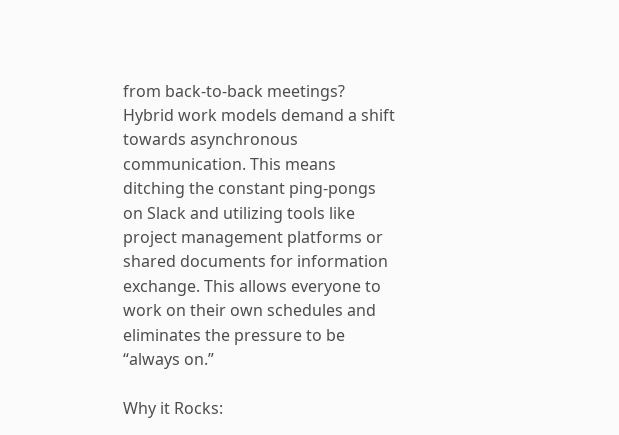from back-to-back meetings? Hybrid work models demand a shift towards asynchronous communication. This means ditching the constant ping-pongs on Slack and utilizing tools like project management platforms or shared documents for information exchange. This allows everyone to work on their own schedules and eliminates the pressure to be “always on.”

Why it Rocks: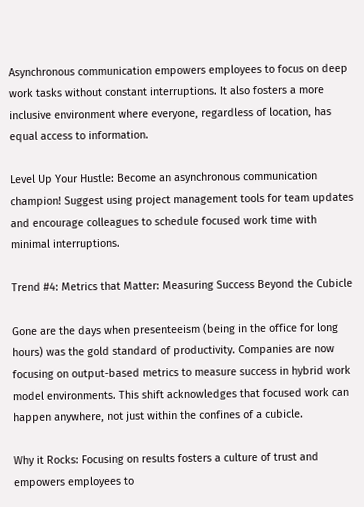Asynchronous communication empowers employees to focus on deep work tasks without constant interruptions. It also fosters a more inclusive environment where everyone, regardless of location, has equal access to information.

Level Up Your Hustle: Become an asynchronous communication champion! Suggest using project management tools for team updates and encourage colleagues to schedule focused work time with minimal interruptions.

Trend #4: Metrics that Matter: Measuring Success Beyond the Cubicle

Gone are the days when presenteeism (being in the office for long hours) was the gold standard of productivity. Companies are now focusing on output-based metrics to measure success in hybrid work model environments. This shift acknowledges that focused work can happen anywhere, not just within the confines of a cubicle.

Why it Rocks: Focusing on results fosters a culture of trust and empowers employees to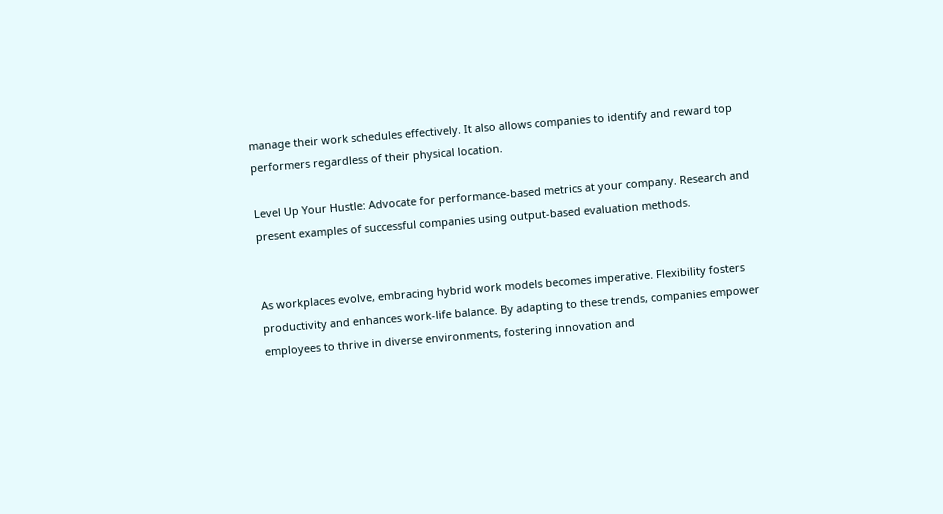manage their work schedules effectively. It also allows companies to identify and reward top performers regardless of their physical location.

Level Up Your Hustle: Advocate for performance-based metrics at your company. Research and present examples of successful companies using output-based evaluation methods.


As workplaces evolve, embracing hybrid work models becomes imperative. Flexibility fosters productivity and enhances work-life balance. By adapting to these trends, companies empower employees to thrive in diverse environments, fostering innovation and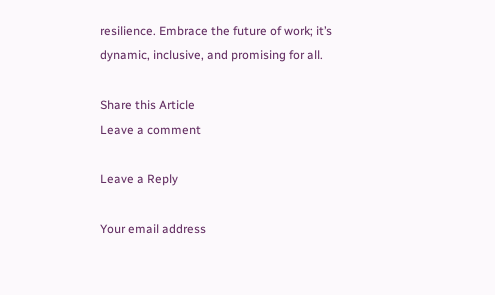resilience. Embrace the future of work; it’s dynamic, inclusive, and promising for all.

Share this Article
Leave a comment

Leave a Reply

Your email address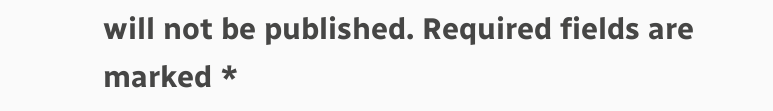will not be published. Required fields are marked *